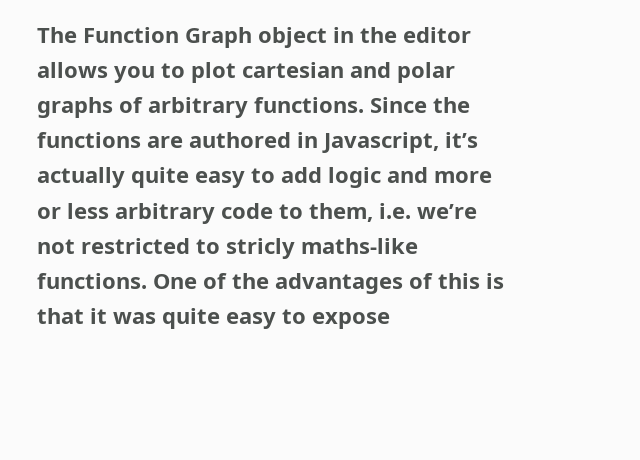The Function Graph object in the editor allows you to plot cartesian and polar graphs of arbitrary functions. Since the functions are authored in Javascript, it’s actually quite easy to add logic and more or less arbitrary code to them, i.e. we’re not restricted to stricly maths-like functions. One of the advantages of this is that it was quite easy to expose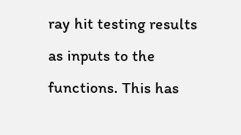ray hit testing results as inputs to the functions. This has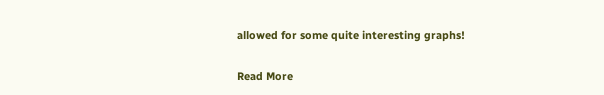allowed for some quite interesting graphs!

Read More